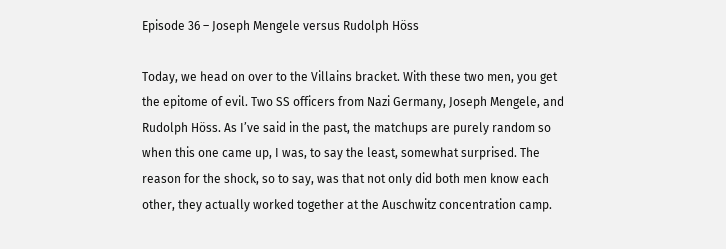Episode 36 – Joseph Mengele versus Rudolph Höss

Today, we head on over to the Villains bracket. With these two men, you get the epitome of evil. Two SS officers from Nazi Germany, Joseph Mengele, and Rudolph Höss. As I’ve said in the past, the matchups are purely random so when this one came up, I was, to say the least, somewhat surprised. The reason for the shock, so to say, was that not only did both men know each other, they actually worked together at the Auschwitz concentration camp.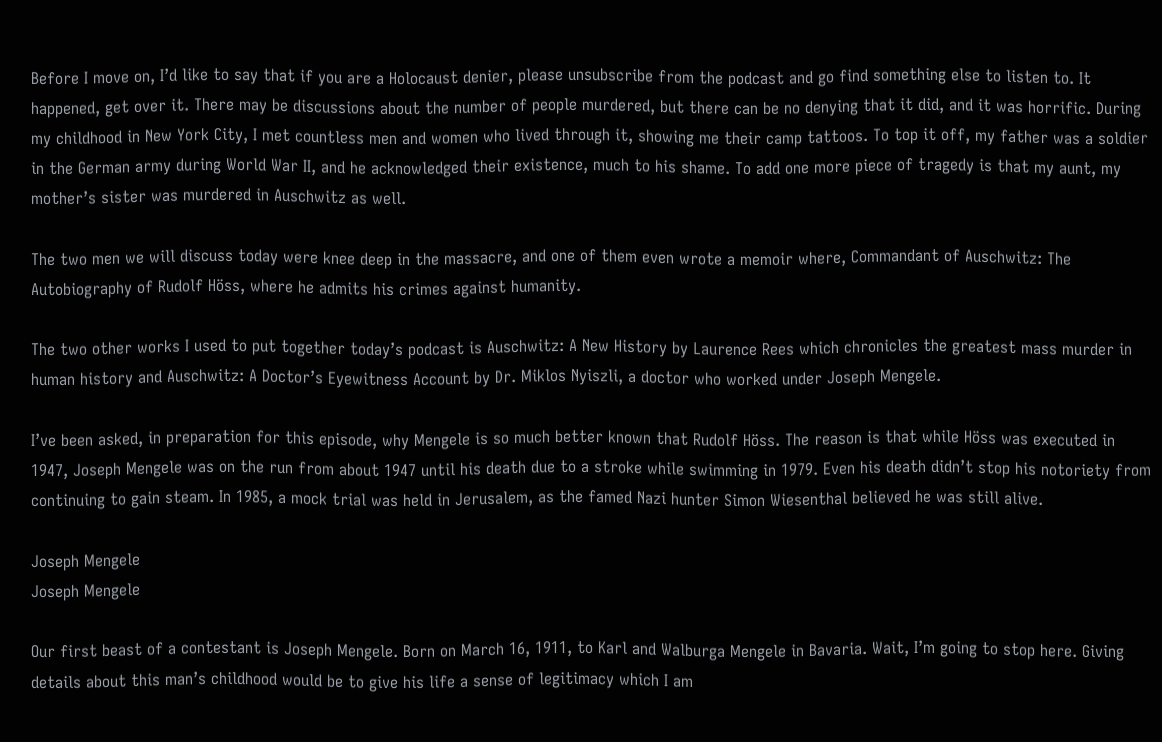Before I move on, I’d like to say that if you are a Holocaust denier, please unsubscribe from the podcast and go find something else to listen to. It happened, get over it. There may be discussions about the number of people murdered, but there can be no denying that it did, and it was horrific. During my childhood in New York City, I met countless men and women who lived through it, showing me their camp tattoos. To top it off, my father was a soldier in the German army during World War II, and he acknowledged their existence, much to his shame. To add one more piece of tragedy is that my aunt, my mother’s sister was murdered in Auschwitz as well.

The two men we will discuss today were knee deep in the massacre, and one of them even wrote a memoir where, Commandant of Auschwitz: The Autobiography of Rudolf Höss, where he admits his crimes against humanity.

The two other works I used to put together today’s podcast is Auschwitz: A New History by Laurence Rees which chronicles the greatest mass murder in human history and Auschwitz: A Doctor’s Eyewitness Account by Dr. Miklos Nyiszli, a doctor who worked under Joseph Mengele.

I’ve been asked, in preparation for this episode, why Mengele is so much better known that Rudolf Höss. The reason is that while Höss was executed in 1947, Joseph Mengele was on the run from about 1947 until his death due to a stroke while swimming in 1979. Even his death didn’t stop his notoriety from continuing to gain steam. In 1985, a mock trial was held in Jerusalem, as the famed Nazi hunter Simon Wiesenthal believed he was still alive.

Joseph Mengele
Joseph Mengele

Our first beast of a contestant is Joseph Mengele. Born on March 16, 1911, to Karl and Walburga Mengele in Bavaria. Wait, I’m going to stop here. Giving details about this man’s childhood would be to give his life a sense of legitimacy which I am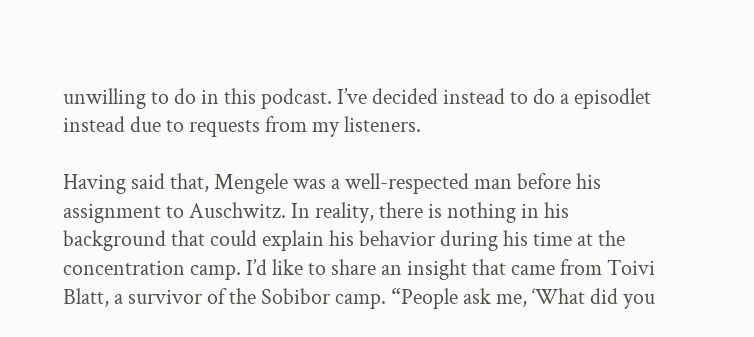unwilling to do in this podcast. I’ve decided instead to do a episodlet instead due to requests from my listeners.

Having said that, Mengele was a well-respected man before his assignment to Auschwitz. In reality, there is nothing in his background that could explain his behavior during his time at the concentration camp. I’d like to share an insight that came from Toivi Blatt, a survivor of the Sobibor camp. “People ask me, ‘What did you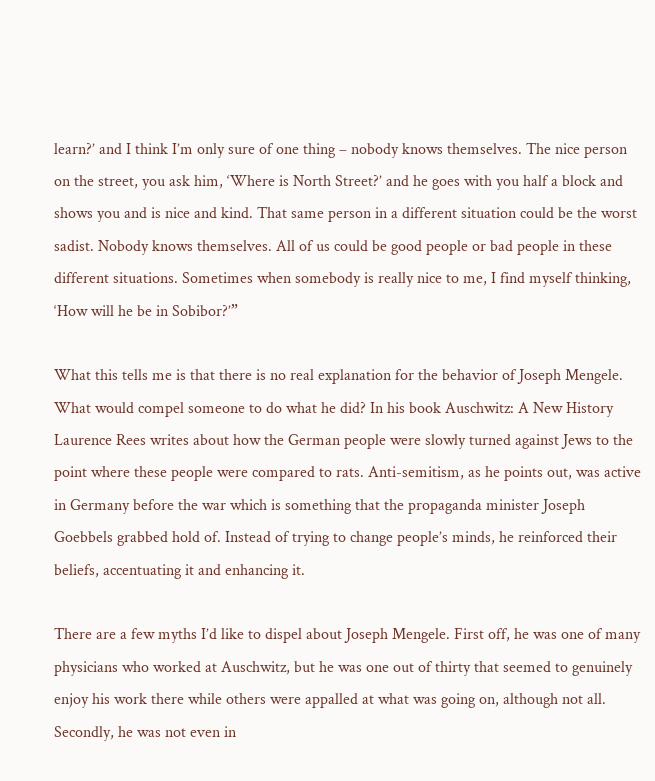learn?’ and I think I’m only sure of one thing – nobody knows themselves. The nice person on the street, you ask him, ‘Where is North Street?’ and he goes with you half a block and shows you and is nice and kind. That same person in a different situation could be the worst sadist. Nobody knows themselves. All of us could be good people or bad people in these different situations. Sometimes when somebody is really nice to me, I find myself thinking, ‘How will he be in Sobibor?’”

What this tells me is that there is no real explanation for the behavior of Joseph Mengele. What would compel someone to do what he did? In his book Auschwitz: A New History Laurence Rees writes about how the German people were slowly turned against Jews to the point where these people were compared to rats. Anti-semitism, as he points out, was active in Germany before the war which is something that the propaganda minister Joseph Goebbels grabbed hold of. Instead of trying to change people’s minds, he reinforced their beliefs, accentuating it and enhancing it.

There are a few myths I’d like to dispel about Joseph Mengele. First off, he was one of many physicians who worked at Auschwitz, but he was one out of thirty that seemed to genuinely enjoy his work there while others were appalled at what was going on, although not all. Secondly, he was not even in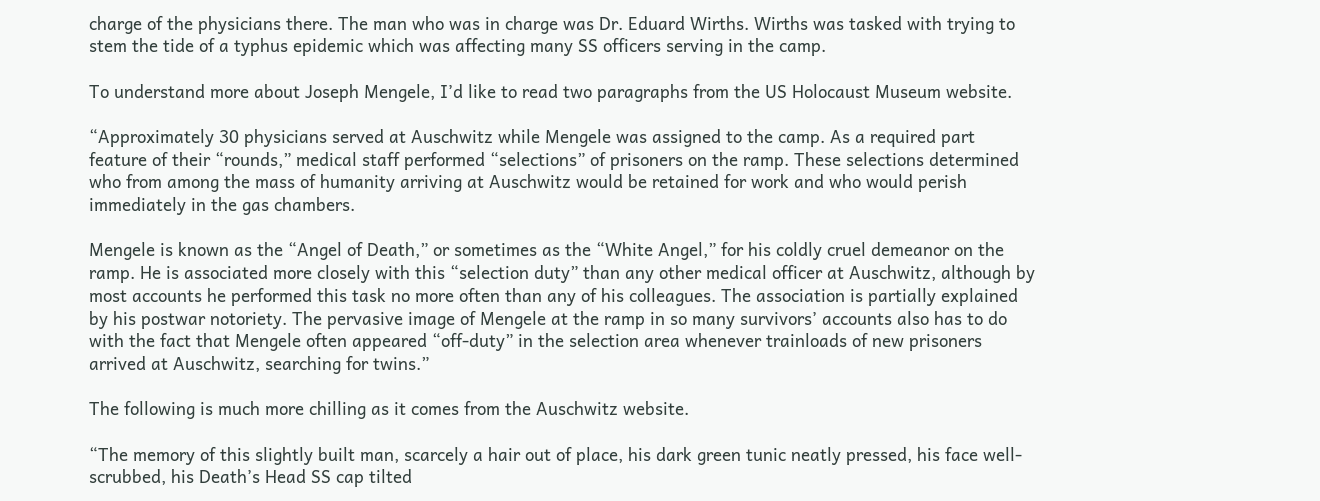charge of the physicians there. The man who was in charge was Dr. Eduard Wirths. Wirths was tasked with trying to stem the tide of a typhus epidemic which was affecting many SS officers serving in the camp.

To understand more about Joseph Mengele, I’d like to read two paragraphs from the US Holocaust Museum website.

“Approximately 30 physicians served at Auschwitz while Mengele was assigned to the camp. As a required part feature of their “rounds,” medical staff performed “selections” of prisoners on the ramp. These selections determined who from among the mass of humanity arriving at Auschwitz would be retained for work and who would perish immediately in the gas chambers.

Mengele is known as the “Angel of Death,” or sometimes as the “White Angel,” for his coldly cruel demeanor on the ramp. He is associated more closely with this “selection duty” than any other medical officer at Auschwitz, although by most accounts he performed this task no more often than any of his colleagues. The association is partially explained by his postwar notoriety. The pervasive image of Mengele at the ramp in so many survivors’ accounts also has to do with the fact that Mengele often appeared “off-duty” in the selection area whenever trainloads of new prisoners arrived at Auschwitz, searching for twins.”

The following is much more chilling as it comes from the Auschwitz website.

“The memory of this slightly built man, scarcely a hair out of place, his dark green tunic neatly pressed, his face well-scrubbed, his Death’s Head SS cap tilted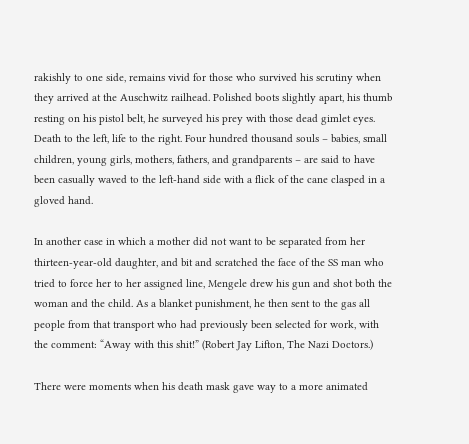rakishly to one side, remains vivid for those who survived his scrutiny when they arrived at the Auschwitz railhead. Polished boots slightly apart, his thumb resting on his pistol belt, he surveyed his prey with those dead gimlet eyes. Death to the left, life to the right. Four hundred thousand souls – babies, small children, young girls, mothers, fathers, and grandparents – are said to have been casually waved to the left-hand side with a flick of the cane clasped in a gloved hand.

In another case in which a mother did not want to be separated from her thirteen-year-old daughter, and bit and scratched the face of the SS man who tried to force her to her assigned line, Mengele drew his gun and shot both the woman and the child. As a blanket punishment, he then sent to the gas all people from that transport who had previously been selected for work, with the comment: “Away with this shit!” (Robert Jay Lifton, The Nazi Doctors.)

There were moments when his death mask gave way to a more animated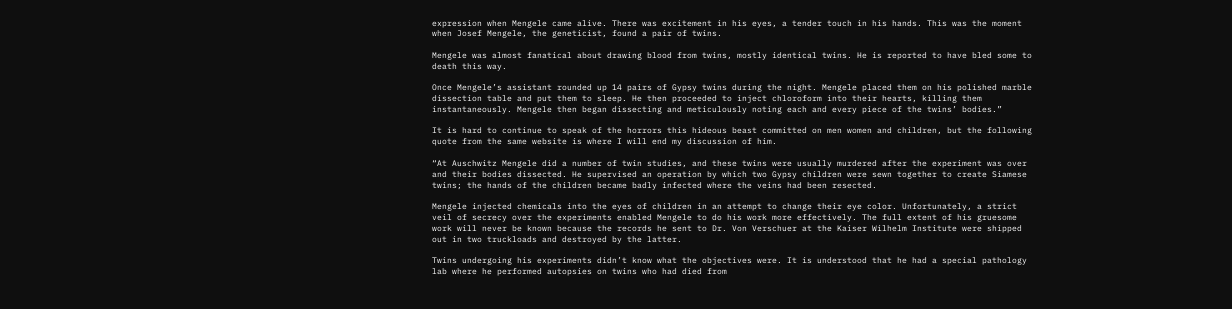expression when Mengele came alive. There was excitement in his eyes, a tender touch in his hands. This was the moment when Josef Mengele, the geneticist, found a pair of twins.

Mengele was almost fanatical about drawing blood from twins, mostly identical twins. He is reported to have bled some to death this way.

Once Mengele’s assistant rounded up 14 pairs of Gypsy twins during the night. Mengele placed them on his polished marble dissection table and put them to sleep. He then proceeded to inject chloroform into their hearts, killing them instantaneously. Mengele then began dissecting and meticulously noting each and every piece of the twins’ bodies.”

It is hard to continue to speak of the horrors this hideous beast committed on men women and children, but the following quote from the same website is where I will end my discussion of him.

“At Auschwitz Mengele did a number of twin studies, and these twins were usually murdered after the experiment was over and their bodies dissected. He supervised an operation by which two Gypsy children were sewn together to create Siamese twins; the hands of the children became badly infected where the veins had been resected.

Mengele injected chemicals into the eyes of children in an attempt to change their eye color. Unfortunately, a strict veil of secrecy over the experiments enabled Mengele to do his work more effectively. The full extent of his gruesome work will never be known because the records he sent to Dr. Von Verschuer at the Kaiser Wilhelm Institute were shipped out in two truckloads and destroyed by the latter.

Twins undergoing his experiments didn’t know what the objectives were. It is understood that he had a special pathology lab where he performed autopsies on twins who had died from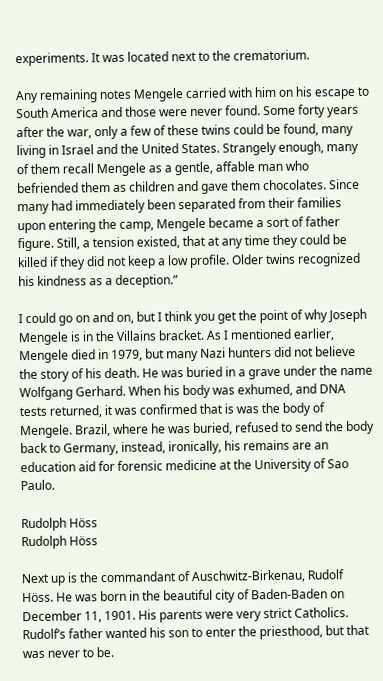experiments. It was located next to the crematorium.

Any remaining notes Mengele carried with him on his escape to South America and those were never found. Some forty years after the war, only a few of these twins could be found, many living in Israel and the United States. Strangely enough, many of them recall Mengele as a gentle, affable man who befriended them as children and gave them chocolates. Since many had immediately been separated from their families upon entering the camp, Mengele became a sort of father figure. Still, a tension existed, that at any time they could be killed if they did not keep a low profile. Older twins recognized his kindness as a deception.”

I could go on and on, but I think you get the point of why Joseph Mengele is in the Villains bracket. As I mentioned earlier, Mengele died in 1979, but many Nazi hunters did not believe the story of his death. He was buried in a grave under the name Wolfgang Gerhard. When his body was exhumed, and DNA tests returned, it was confirmed that is was the body of Mengele. Brazil, where he was buried, refused to send the body back to Germany, instead, ironically, his remains are an education aid for forensic medicine at the University of Sao Paulo.

Rudolph Höss
Rudolph Höss

Next up is the commandant of Auschwitz-Birkenau, Rudolf Höss. He was born in the beautiful city of Baden-Baden on December 11, 1901. His parents were very strict Catholics. Rudolf’s father wanted his son to enter the priesthood, but that was never to be.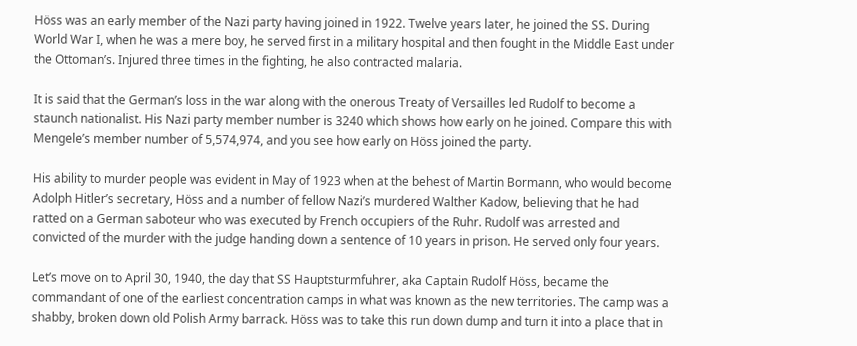Höss was an early member of the Nazi party having joined in 1922. Twelve years later, he joined the SS. During World War I, when he was a mere boy, he served first in a military hospital and then fought in the Middle East under the Ottoman’s. Injured three times in the fighting, he also contracted malaria.

It is said that the German’s loss in the war along with the onerous Treaty of Versailles led Rudolf to become a staunch nationalist. His Nazi party member number is 3240 which shows how early on he joined. Compare this with Mengele’s member number of 5,574,974, and you see how early on Höss joined the party.

His ability to murder people was evident in May of 1923 when at the behest of Martin Bormann, who would become Adolph Hitler’s secretary, Höss and a number of fellow Nazi’s murdered Walther Kadow, believing that he had ratted on a German saboteur who was executed by French occupiers of the Ruhr. Rudolf was arrested and convicted of the murder with the judge handing down a sentence of 10 years in prison. He served only four years.

Let’s move on to April 30, 1940, the day that SS Hauptsturmfuhrer, aka Captain Rudolf Höss, became the commandant of one of the earliest concentration camps in what was known as the new territories. The camp was a shabby, broken down old Polish Army barrack. Höss was to take this run down dump and turn it into a place that in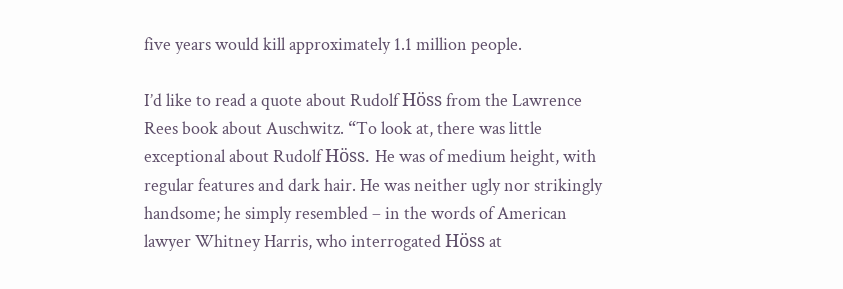five years would kill approximately 1.1 million people.

I’d like to read a quote about Rudolf Höss from the Lawrence Rees book about Auschwitz. “To look at, there was little exceptional about Rudolf Höss. He was of medium height, with regular features and dark hair. He was neither ugly nor strikingly handsome; he simply resembled – in the words of American lawyer Whitney Harris, who interrogated Höss at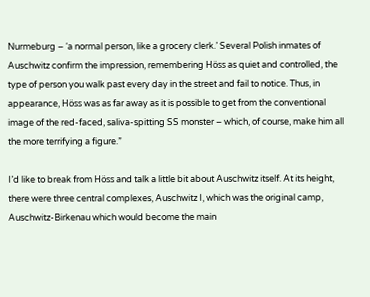Nurmeburg – ‘a normal person, like a grocery clerk.’ Several Polish inmates of Auschwitz confirm the impression, remembering Höss as quiet and controlled, the type of person you walk past every day in the street and fail to notice. Thus, in appearance, Höss was as far away as it is possible to get from the conventional image of the red-faced, saliva-spitting SS monster – which, of course, make him all the more terrifying a figure.”

I’d like to break from Höss and talk a little bit about Auschwitz itself. At its height, there were three central complexes, Auschwitz I, which was the original camp, Auschwitz-Birkenau which would become the main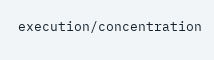execution/concentration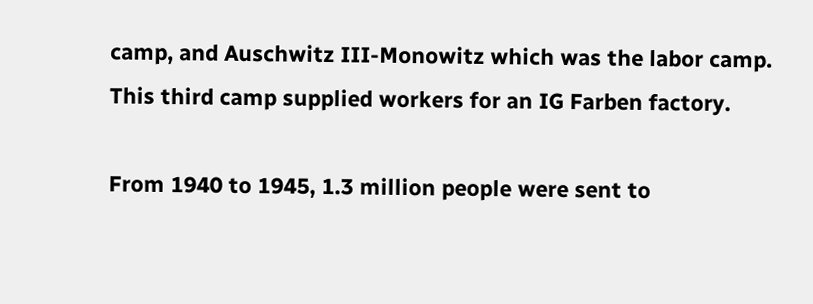camp, and Auschwitz III-Monowitz which was the labor camp. This third camp supplied workers for an IG Farben factory.

From 1940 to 1945, 1.3 million people were sent to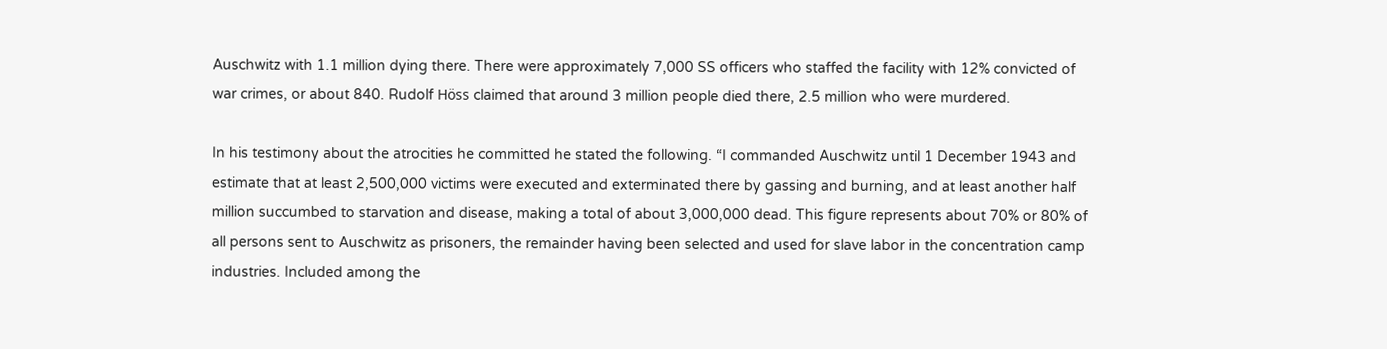Auschwitz with 1.1 million dying there. There were approximately 7,000 SS officers who staffed the facility with 12% convicted of war crimes, or about 840. Rudolf Höss claimed that around 3 million people died there, 2.5 million who were murdered.

In his testimony about the atrocities he committed he stated the following. “I commanded Auschwitz until 1 December 1943 and estimate that at least 2,500,000 victims were executed and exterminated there by gassing and burning, and at least another half million succumbed to starvation and disease, making a total of about 3,000,000 dead. This figure represents about 70% or 80% of all persons sent to Auschwitz as prisoners, the remainder having been selected and used for slave labor in the concentration camp industries. Included among the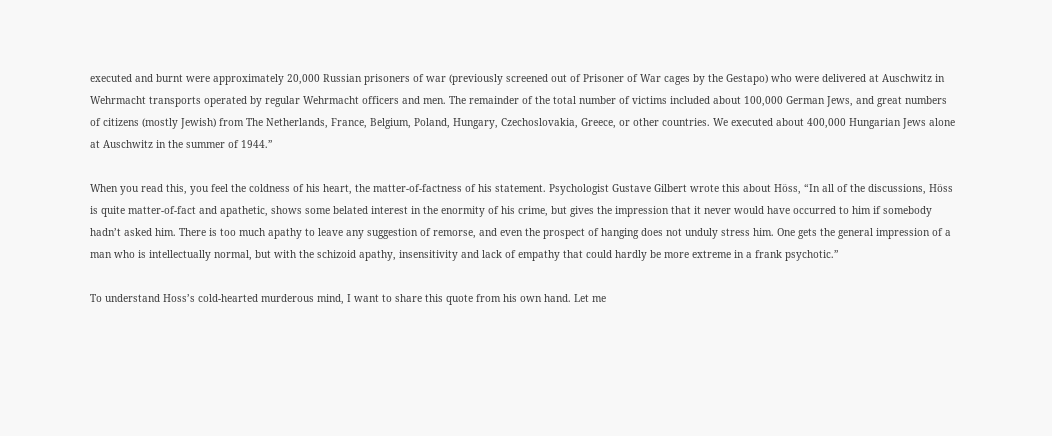executed and burnt were approximately 20,000 Russian prisoners of war (previously screened out of Prisoner of War cages by the Gestapo) who were delivered at Auschwitz in Wehrmacht transports operated by regular Wehrmacht officers and men. The remainder of the total number of victims included about 100,000 German Jews, and great numbers of citizens (mostly Jewish) from The Netherlands, France, Belgium, Poland, Hungary, Czechoslovakia, Greece, or other countries. We executed about 400,000 Hungarian Jews alone at Auschwitz in the summer of 1944.”

When you read this, you feel the coldness of his heart, the matter-of-factness of his statement. Psychologist Gustave Gilbert wrote this about Höss, “In all of the discussions, Höss is quite matter-of-fact and apathetic, shows some belated interest in the enormity of his crime, but gives the impression that it never would have occurred to him if somebody hadn’t asked him. There is too much apathy to leave any suggestion of remorse, and even the prospect of hanging does not unduly stress him. One gets the general impression of a man who is intellectually normal, but with the schizoid apathy, insensitivity and lack of empathy that could hardly be more extreme in a frank psychotic.”

To understand Hoss’s cold-hearted murderous mind, I want to share this quote from his own hand. Let me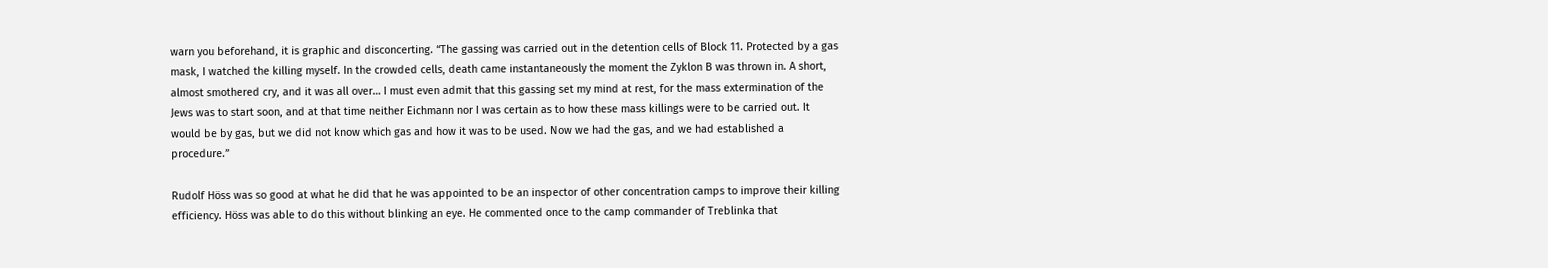warn you beforehand, it is graphic and disconcerting. “The gassing was carried out in the detention cells of Block 11. Protected by a gas mask, I watched the killing myself. In the crowded cells, death came instantaneously the moment the Zyklon B was thrown in. A short, almost smothered cry, and it was all over… I must even admit that this gassing set my mind at rest, for the mass extermination of the Jews was to start soon, and at that time neither Eichmann nor I was certain as to how these mass killings were to be carried out. It would be by gas, but we did not know which gas and how it was to be used. Now we had the gas, and we had established a procedure.”

Rudolf Höss was so good at what he did that he was appointed to be an inspector of other concentration camps to improve their killing efficiency. Höss was able to do this without blinking an eye. He commented once to the camp commander of Treblinka that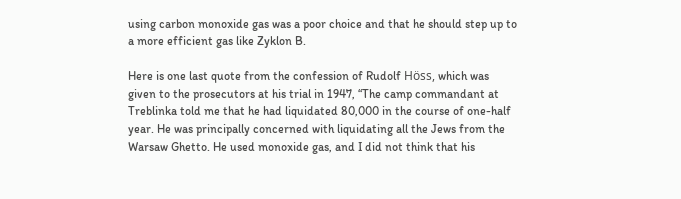using carbon monoxide gas was a poor choice and that he should step up to a more efficient gas like Zyklon B.

Here is one last quote from the confession of Rudolf Höss, which was given to the prosecutors at his trial in 1947, “The camp commandant at Treblinka told me that he had liquidated 80,000 in the course of one-half year. He was principally concerned with liquidating all the Jews from the Warsaw Ghetto. He used monoxide gas, and I did not think that his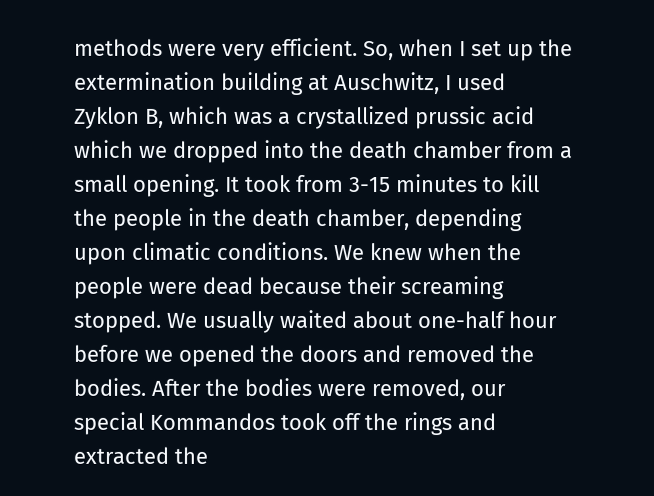methods were very efficient. So, when I set up the extermination building at Auschwitz, I used Zyklon B, which was a crystallized prussic acid which we dropped into the death chamber from a small opening. It took from 3-15 minutes to kill the people in the death chamber, depending upon climatic conditions. We knew when the people were dead because their screaming stopped. We usually waited about one-half hour before we opened the doors and removed the bodies. After the bodies were removed, our special Kommandos took off the rings and extracted the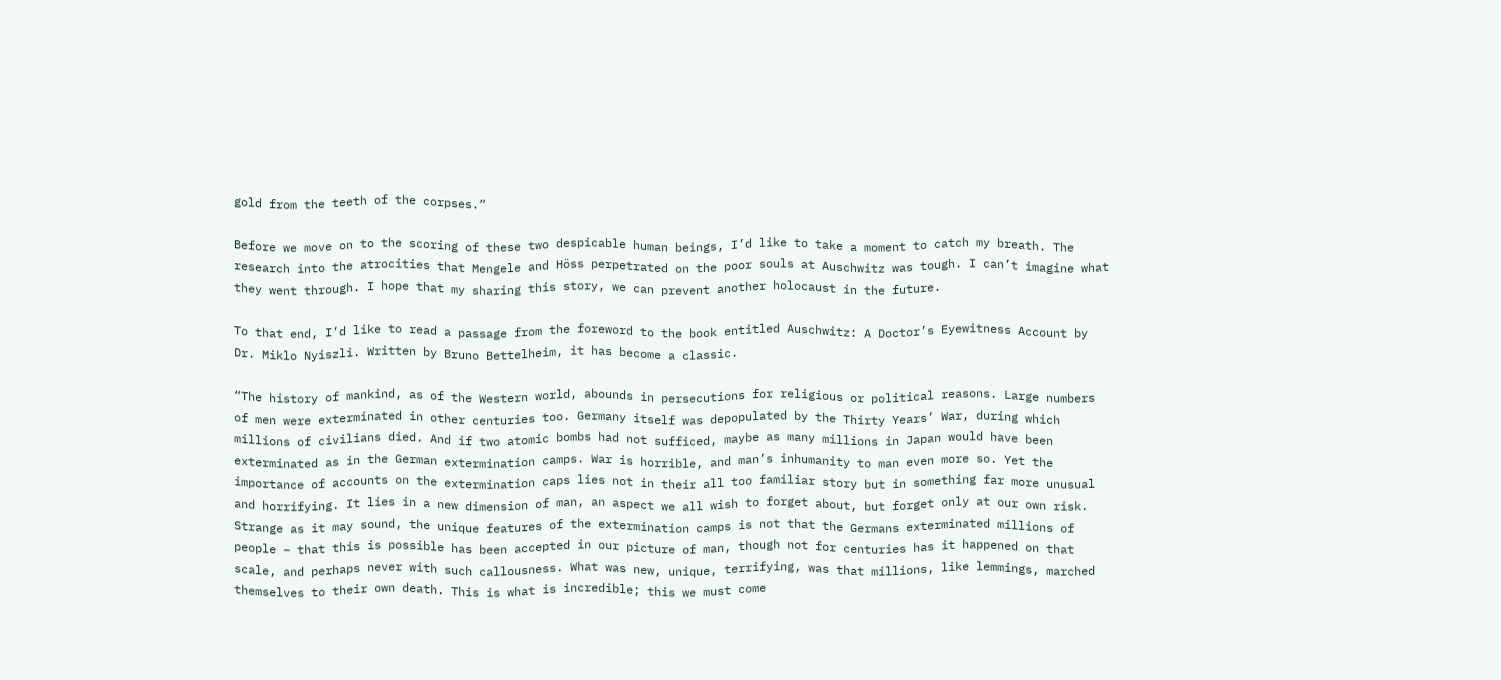gold from the teeth of the corpses.”

Before we move on to the scoring of these two despicable human beings, I’d like to take a moment to catch my breath. The research into the atrocities that Mengele and Höss perpetrated on the poor souls at Auschwitz was tough. I can’t imagine what they went through. I hope that my sharing this story, we can prevent another holocaust in the future.

To that end, I’d like to read a passage from the foreword to the book entitled Auschwitz: A Doctor’s Eyewitness Account by Dr. Miklo Nyiszli. Written by Bruno Bettelheim, it has become a classic.

“The history of mankind, as of the Western world, abounds in persecutions for religious or political reasons. Large numbers of men were exterminated in other centuries too. Germany itself was depopulated by the Thirty Years’ War, during which millions of civilians died. And if two atomic bombs had not sufficed, maybe as many millions in Japan would have been exterminated as in the German extermination camps. War is horrible, and man’s inhumanity to man even more so. Yet the importance of accounts on the extermination caps lies not in their all too familiar story but in something far more unusual and horrifying. It lies in a new dimension of man, an aspect we all wish to forget about, but forget only at our own risk. Strange as it may sound, the unique features of the extermination camps is not that the Germans exterminated millions of people – that this is possible has been accepted in our picture of man, though not for centuries has it happened on that scale, and perhaps never with such callousness. What was new, unique, terrifying, was that millions, like lemmings, marched themselves to their own death. This is what is incredible; this we must come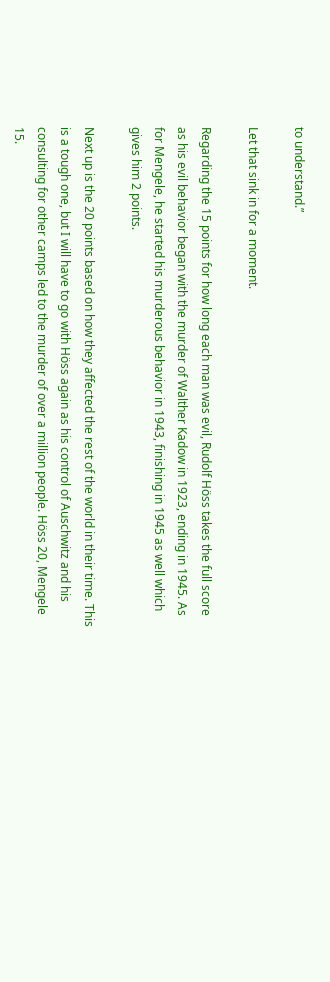to understand.”

Let that sink in for a moment.

Regarding the 15 points for how long each man was evil, Rudolf Höss takes the full score as his evil behavior began with the murder of Walther Kadow in 1923, ending in 1945. As for Mengele, he started his murderous behavior in 1943, finishing in 1945 as well which gives him 2 points.

Next up is the 20 points based on how they affected the rest of the world in their time. This is a tough one, but I will have to go with Höss again as his control of Auschwitz and his consulting for other camps led to the murder of over a million people. Höss 20, Mengele 15.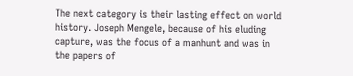The next category is their lasting effect on world history. Joseph Mengele, because of his eluding capture, was the focus of a manhunt and was in the papers of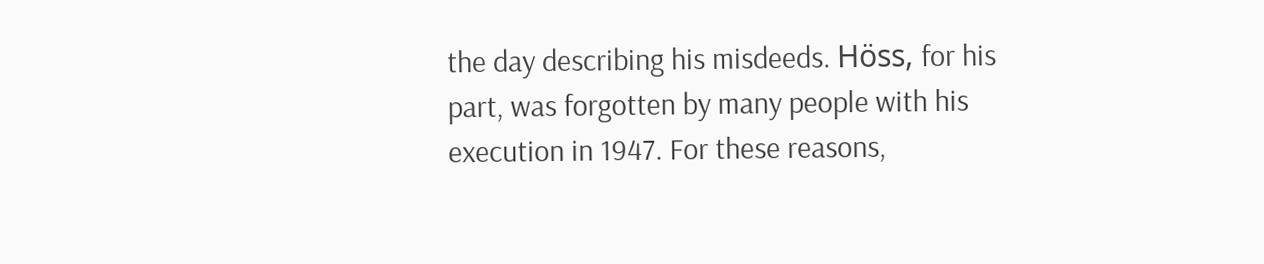the day describing his misdeeds. Höss, for his part, was forgotten by many people with his execution in 1947. For these reasons,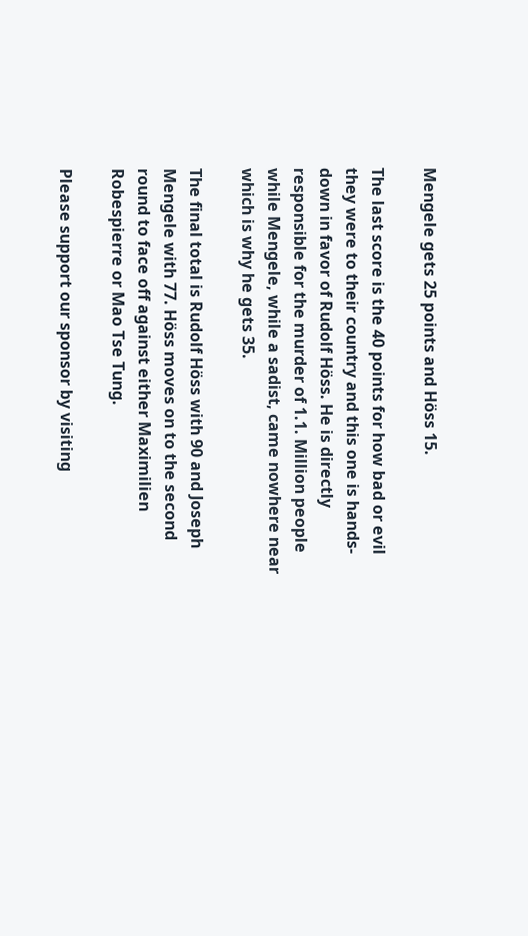Mengele gets 25 points and Höss 15.

The last score is the 40 points for how bad or evil they were to their country and this one is hands-down in favor of Rudolf Höss. He is directly responsible for the murder of 1.1. Million people while Mengele, while a sadist, came nowhere near which is why he gets 35.

The final total is Rudolf Höss with 90 and Joseph Mengele with 77. Höss moves on to the second round to face off against either Maximilien Robespierre or Mao Tse Tung.

Please support our sponsor by visiting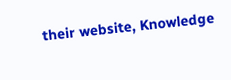their website, Knowledge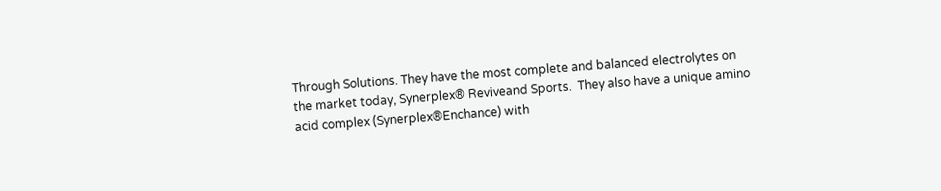Through Solutions. They have the most complete and balanced electrolytes on the market today, Synerplex® Reviveand Sports.  They also have a unique amino acid complex (Synerplex®Enchance) with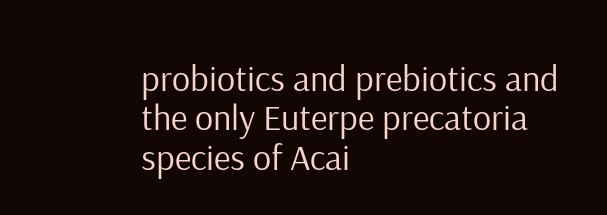probiotics and prebiotics and the only Euterpe precatoria species of Acai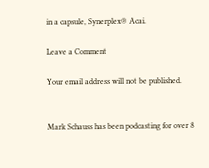in a capsule, Synerplex® Acai.

Leave a Comment

Your email address will not be published.


Mark Schauss has been podcasting for over 8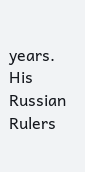years. His Russian Rulers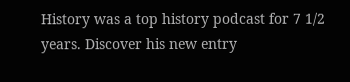History was a top history podcast for 7 1/2 years. Discover his new entry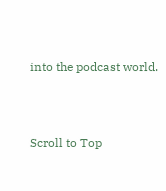into the podcast world.



Scroll to Top